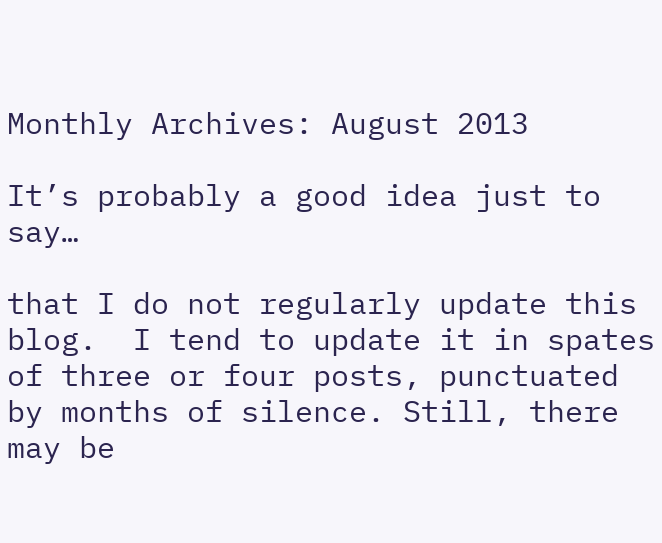Monthly Archives: August 2013

It’s probably a good idea just to say…

that I do not regularly update this blog.  I tend to update it in spates of three or four posts, punctuated by months of silence. Still, there may be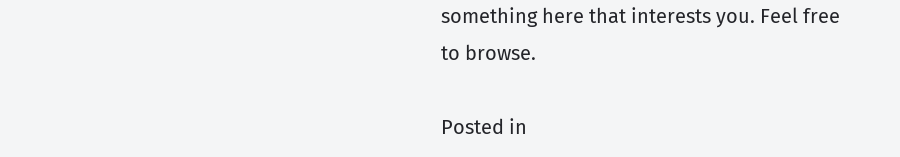something here that interests you. Feel free to browse.

Posted in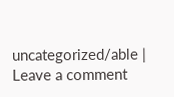uncategorized/able | Leave a comment